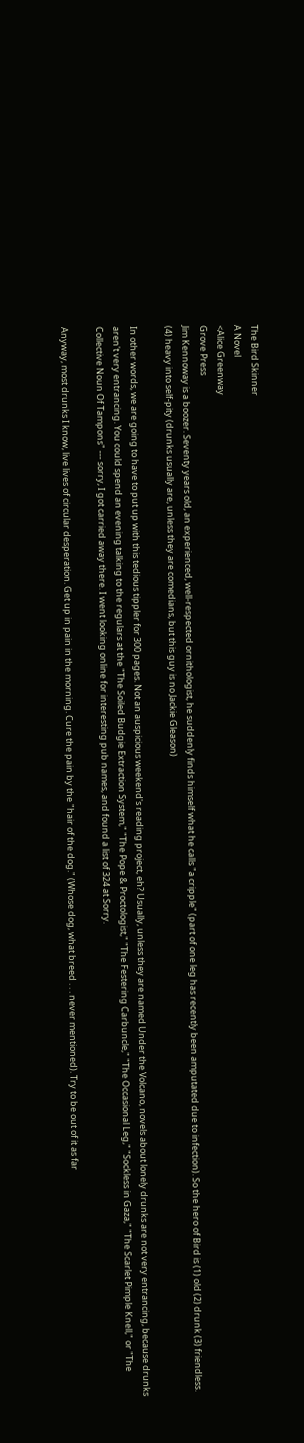The Bird Skinner
A Novel
<Alice Greenway
Grove Press
Jim Kennoway is a boozer. Seventy years old, an experienced, well-respected ornithologist, he suddenly finds himself what he calls "a cripple" (part of one leg has recently been amputated due to infection). So the hero of Bird is (1) old (2) drunk (3) friendless. (4) heavy into self-pity (drunks usually are, unless they are comedians, but this guy is no Jackie Gleason)

In other words, we are going to have to put up with this tedious tippler for 300 pages. Not an auspicious weekend's reading project, eh? Usually, unless they are named Under the Volcano, novels about lonely drunks are not very entrancing, because drunks aren't very entrancing. You could spend an evening talking to the regulars at the "The Soiled Budgie Extraction System," "The Pope & Proctologist," "The Festering Carbuncle," "The Occasional Leg," "Sockless in Gaza," "The Scarlet Pimple Knell," or "The Collective Noun Of Tampons" --- sorry, I got carried away there. I went looking online for interesting pub names, and found a list of 324 at Sorry.

Anyway, most drunks I know, live lives of circular desperation. Get up in pain in the morning. Cure the pain by the "hair of the dog." (Whose dog, what breed . . . never mentioned). Try to be out of it as far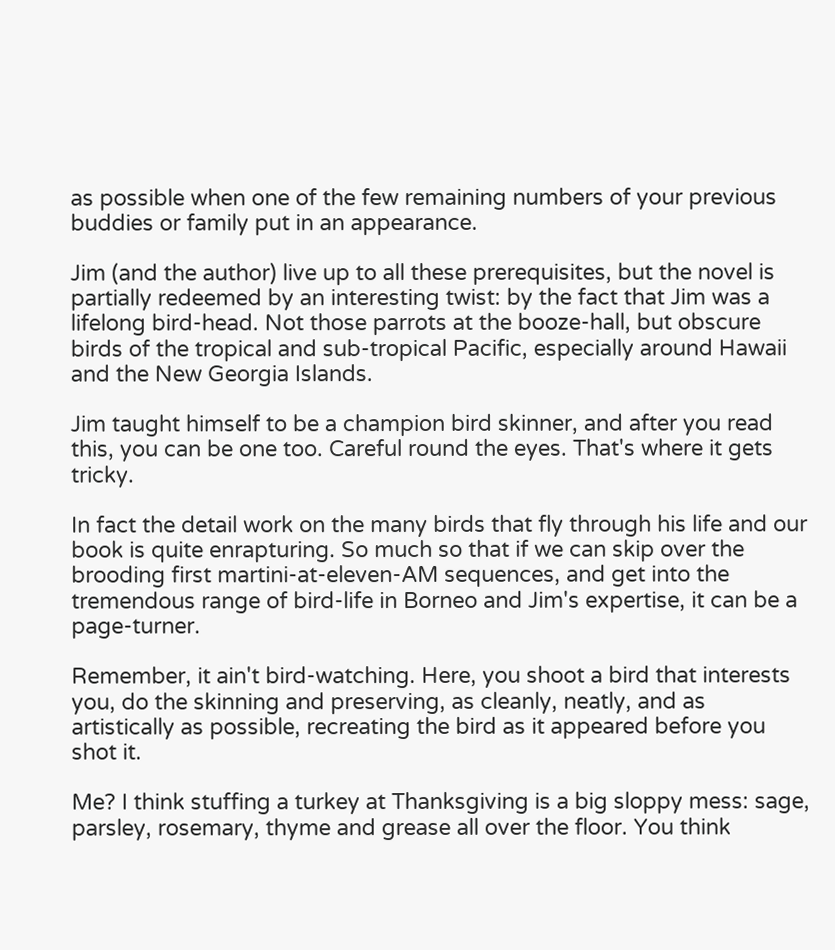as possible when one of the few remaining numbers of your previous buddies or family put in an appearance.

Jim (and the author) live up to all these prerequisites, but the novel is partially redeemed by an interesting twist: by the fact that Jim was a lifelong bird-head. Not those parrots at the booze-hall, but obscure birds of the tropical and sub-tropical Pacific, especially around Hawaii and the New Georgia Islands.

Jim taught himself to be a champion bird skinner, and after you read this, you can be one too. Careful round the eyes. That's where it gets tricky.

In fact the detail work on the many birds that fly through his life and our book is quite enrapturing. So much so that if we can skip over the brooding first martini-at-eleven-AM sequences, and get into the tremendous range of bird-life in Borneo and Jim's expertise, it can be a page-turner.

Remember, it ain't bird-watching. Here, you shoot a bird that interests you, do the skinning and preserving, as cleanly, neatly, and as artistically as possible, recreating the bird as it appeared before you shot it.

Me? I think stuffing a turkey at Thanksgiving is a big sloppy mess: sage, parsley, rosemary, thyme and grease all over the floor. You think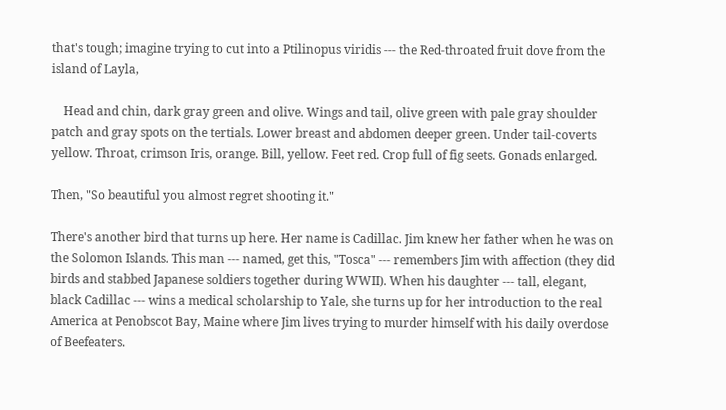that's tough; imagine trying to cut into a Ptilinopus viridis --- the Red-throated fruit dove from the island of Layla,

    Head and chin, dark gray green and olive. Wings and tail, olive green with pale gray shoulder patch and gray spots on the tertials. Lower breast and abdomen deeper green. Under tail-coverts yellow. Throat, crimson Iris, orange. Bill, yellow. Feet red. Crop full of fig seets. Gonads enlarged.

Then, "So beautiful you almost regret shooting it."

There's another bird that turns up here. Her name is Cadillac. Jim knew her father when he was on the Solomon Islands. This man --- named, get this, "Tosca" --- remembers Jim with affection (they did birds and stabbed Japanese soldiers together during WWII). When his daughter --- tall, elegant, black Cadillac --- wins a medical scholarship to Yale, she turns up for her introduction to the real America at Penobscot Bay, Maine where Jim lives trying to murder himself with his daily overdose of Beefeaters.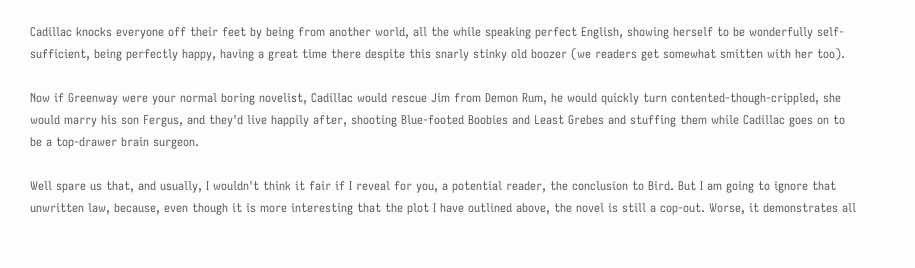Cadillac knocks everyone off their feet by being from another world, all the while speaking perfect English, showing herself to be wonderfully self-sufficient, being perfectly happy, having a great time there despite this snarly stinky old boozer (we readers get somewhat smitten with her too).

Now if Greenway were your normal boring novelist, Cadillac would rescue Jim from Demon Rum, he would quickly turn contented-though-crippled, she would marry his son Fergus, and they'd live happily after, shooting Blue-footed Boobies and Least Grebes and stuffing them while Cadillac goes on to be a top-drawer brain surgeon.

Well spare us that, and usually, I wouldn't think it fair if I reveal for you, a potential reader, the conclusion to Bird. But I am going to ignore that unwritten law, because, even though it is more interesting that the plot I have outlined above, the novel is still a cop-out. Worse, it demonstrates all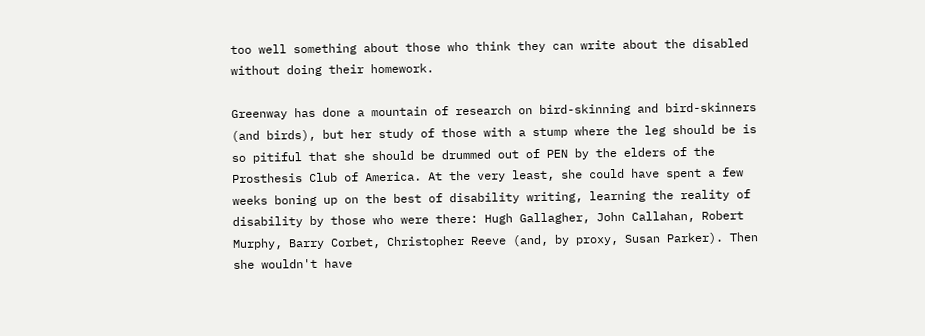too well something about those who think they can write about the disabled without doing their homework.

Greenway has done a mountain of research on bird-skinning and bird-skinners (and birds), but her study of those with a stump where the leg should be is so pitiful that she should be drummed out of PEN by the elders of the Prosthesis Club of America. At the very least, she could have spent a few weeks boning up on the best of disability writing, learning the reality of disability by those who were there: Hugh Gallagher, John Callahan, Robert Murphy, Barry Corbet, Christopher Reeve (and, by proxy, Susan Parker). Then she wouldn't have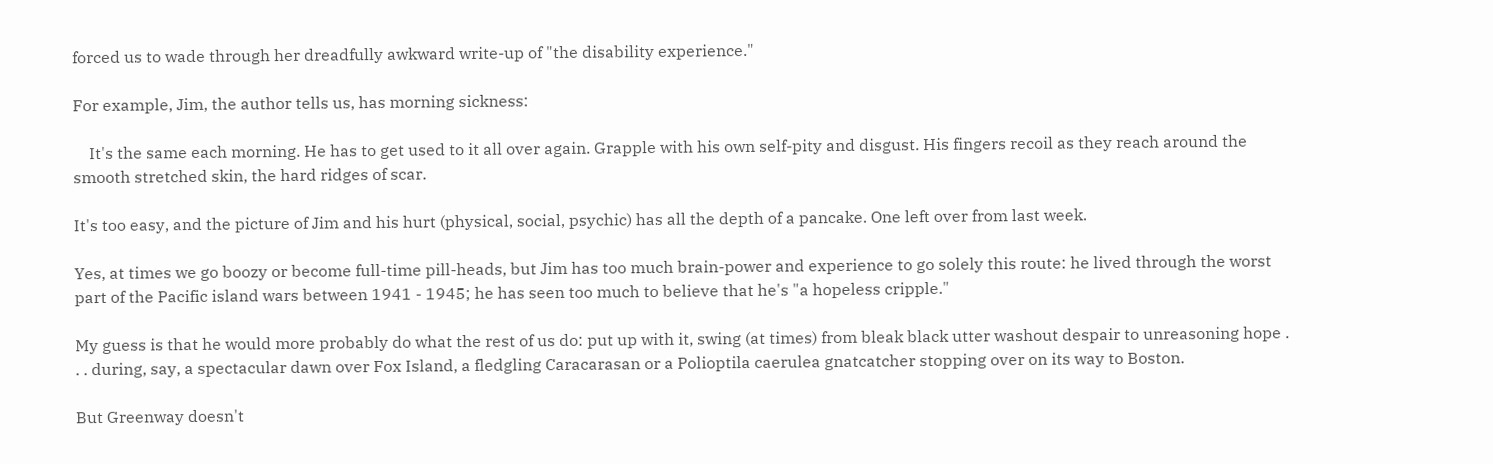forced us to wade through her dreadfully awkward write-up of "the disability experience."

For example, Jim, the author tells us, has morning sickness:

    It's the same each morning. He has to get used to it all over again. Grapple with his own self-pity and disgust. His fingers recoil as they reach around the smooth stretched skin, the hard ridges of scar.

It's too easy, and the picture of Jim and his hurt (physical, social, psychic) has all the depth of a pancake. One left over from last week.

Yes, at times we go boozy or become full-time pill-heads, but Jim has too much brain-power and experience to go solely this route: he lived through the worst part of the Pacific island wars between 1941 - 1945; he has seen too much to believe that he's "a hopeless cripple."

My guess is that he would more probably do what the rest of us do: put up with it, swing (at times) from bleak black utter washout despair to unreasoning hope . . . during, say, a spectacular dawn over Fox Island, a fledgling Caracarasan or a Polioptila caerulea gnatcatcher stopping over on its way to Boston.

But Greenway doesn't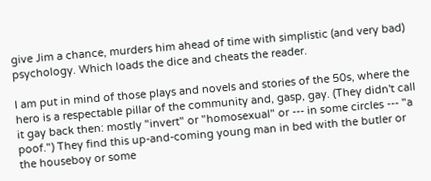give Jim a chance, murders him ahead of time with simplistic (and very bad) psychology. Which loads the dice and cheats the reader.

I am put in mind of those plays and novels and stories of the 50s, where the hero is a respectable pillar of the community and, gasp, gay. (They didn't call it gay back then: mostly "invert" or "homosexual" or --- in some circles --- "a poof.") They find this up-and-coming young man in bed with the butler or the houseboy or some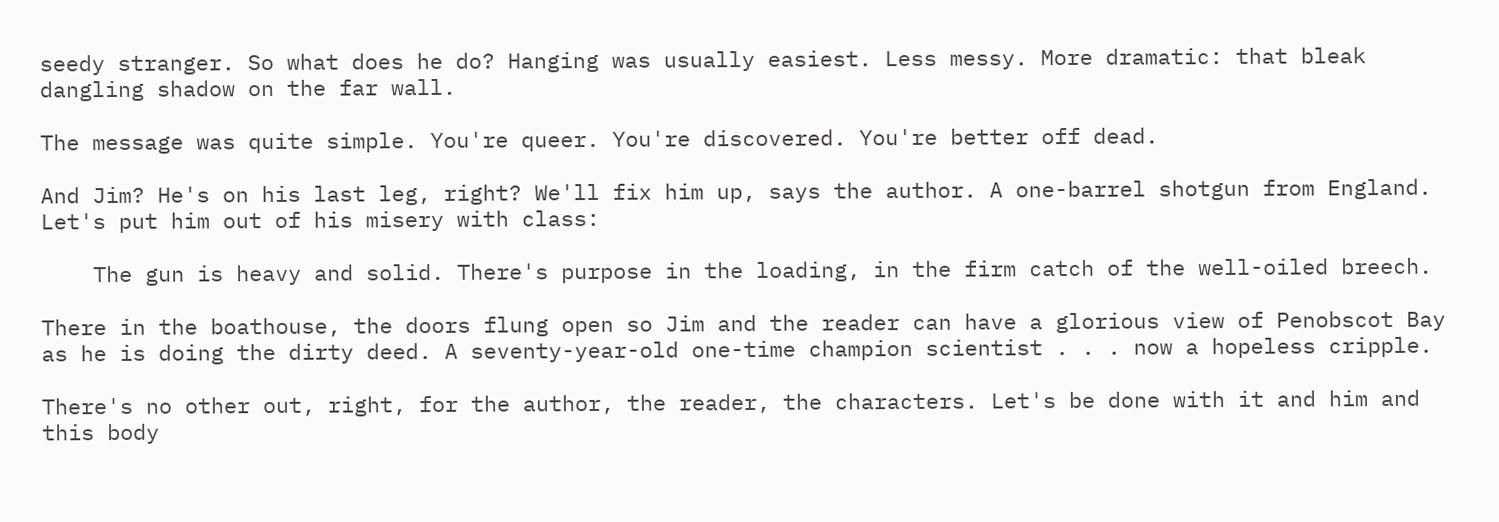seedy stranger. So what does he do? Hanging was usually easiest. Less messy. More dramatic: that bleak dangling shadow on the far wall.

The message was quite simple. You're queer. You're discovered. You're better off dead.

And Jim? He's on his last leg, right? We'll fix him up, says the author. A one-barrel shotgun from England. Let's put him out of his misery with class:

    The gun is heavy and solid. There's purpose in the loading, in the firm catch of the well-oiled breech.

There in the boathouse, the doors flung open so Jim and the reader can have a glorious view of Penobscot Bay as he is doing the dirty deed. A seventy-year-old one-time champion scientist . . . now a hopeless cripple.

There's no other out, right, for the author, the reader, the characters. Let's be done with it and him and this body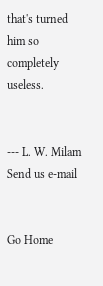that's turned him so completely useless.


--- L. W. Milam
Send us e-mail


Go Home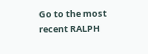Go to the most recent RALPH